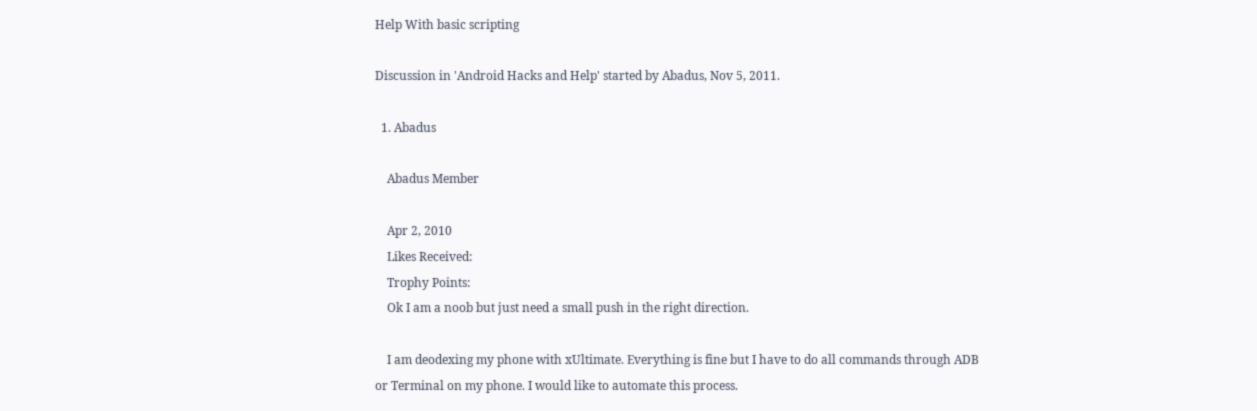Help With basic scripting

Discussion in 'Android Hacks and Help' started by Abadus, Nov 5, 2011.

  1. Abadus

    Abadus Member

    Apr 2, 2010
    Likes Received:
    Trophy Points:
    Ok I am a noob but just need a small push in the right direction.

    I am deodexing my phone with xUltimate. Everything is fine but I have to do all commands through ADB or Terminal on my phone. I would like to automate this process.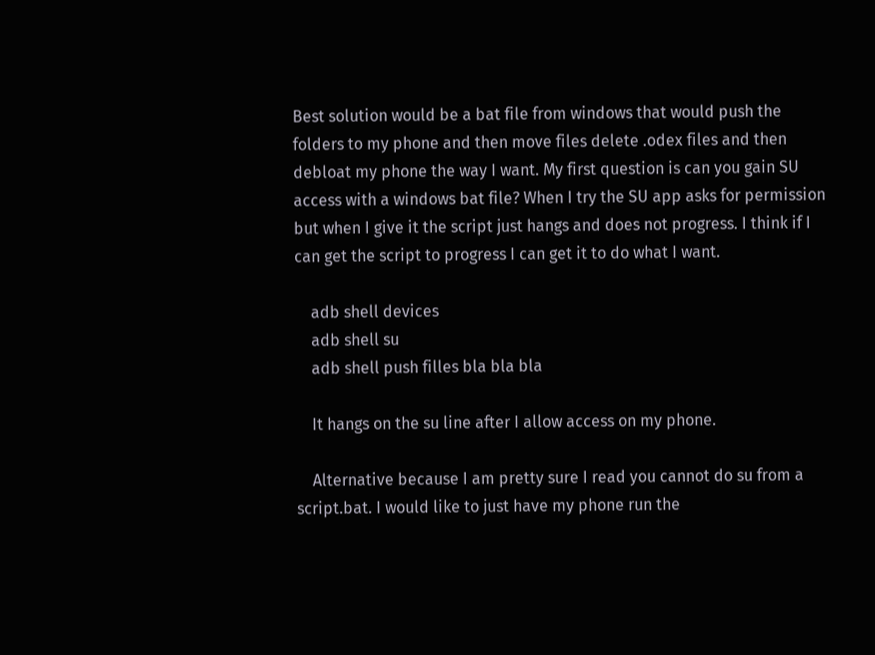Best solution would be a bat file from windows that would push the folders to my phone and then move files delete .odex files and then debloat my phone the way I want. My first question is can you gain SU access with a windows bat file? When I try the SU app asks for permission but when I give it the script just hangs and does not progress. I think if I can get the script to progress I can get it to do what I want.

    adb shell devices
    adb shell su
    adb shell push filles bla bla bla

    It hangs on the su line after I allow access on my phone.

    Alternative because I am pretty sure I read you cannot do su from a script.bat. I would like to just have my phone run the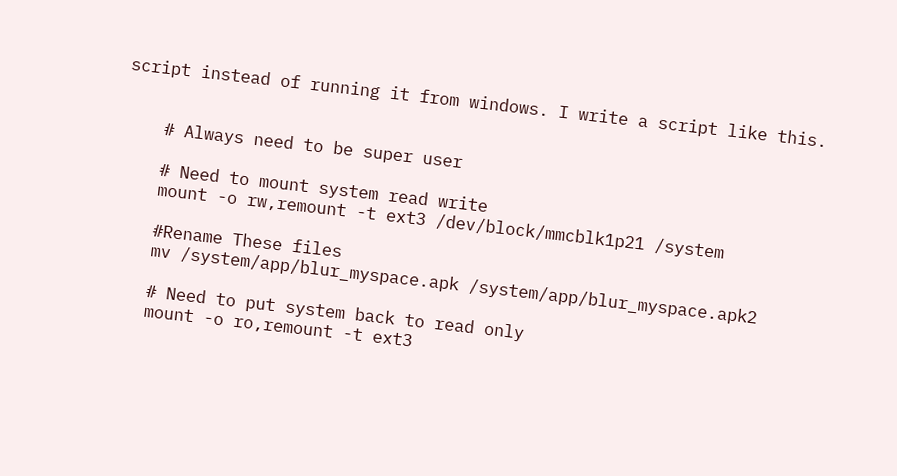script instead of running it from windows. I write a script like this.


    # Always need to be super user

    # Need to mount system read write
    mount -o rw,remount -t ext3 /dev/block/mmcblk1p21 /system

    #Rename These files
    mv /system/app/blur_myspace.apk /system/app/blur_myspace.apk2

    # Need to put system back to read only
    mount -o ro,remount -t ext3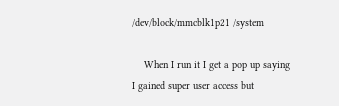/dev/block/mmcblk1p21 /system

    When I run it I get a pop up saying I gained super user access but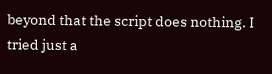beyond that the script does nothing. I tried just a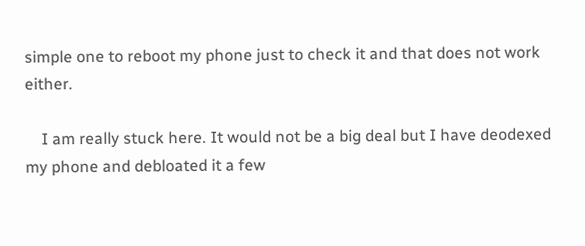simple one to reboot my phone just to check it and that does not work either.

    I am really stuck here. It would not be a big deal but I have deodexed my phone and debloated it a few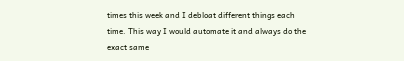times this week and I debloat different things each time. This way I would automate it and always do the exact same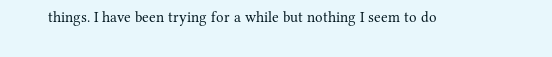things. I have been trying for a while but nothing I seem to do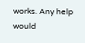works. Any help would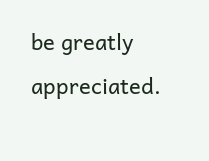be greatly appreciated.